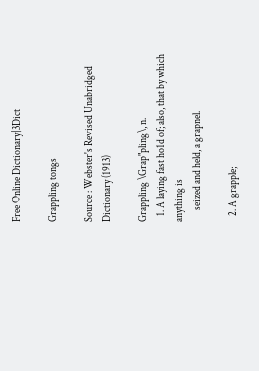Free Online Dictionary|3Dict

Grappling tongs

Source : Webster's Revised Unabridged Dictionary (1913)

Grappling \Grap"pling\, n.
   1. A laying fast ho1d of; also, that by which anything is
      seized and held, a grapnel.

   2. A grapple;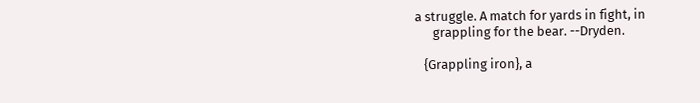a struggle. A match for yards in fight, in
      grappling for the bear. --Dryden.

   {Grappling iron}, a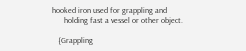hooked iron used for grappling and
      holding fast a vessel or other object.

   {Grappling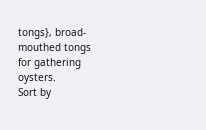tongs}, broad-mouthed tongs for gathering oysters.
Sort by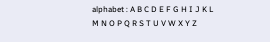alphabet : A B C D E F G H I J K L M N O P Q R S T U V W X Y Z